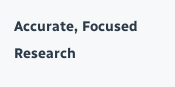Accurate, Focused Research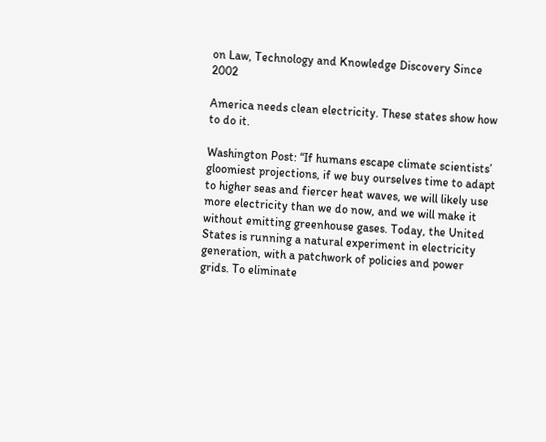on Law, Technology and Knowledge Discovery Since 2002

America needs clean electricity. These states show how to do it.

Washington Post: “If humans escape climate scientists’ gloomiest projections, if we buy ourselves time to adapt to higher seas and fiercer heat waves, we will likely use more electricity than we do now, and we will make it without emitting greenhouse gases. Today, the United States is running a natural experiment in electricity generation, with a patchwork of policies and power grids. To eliminate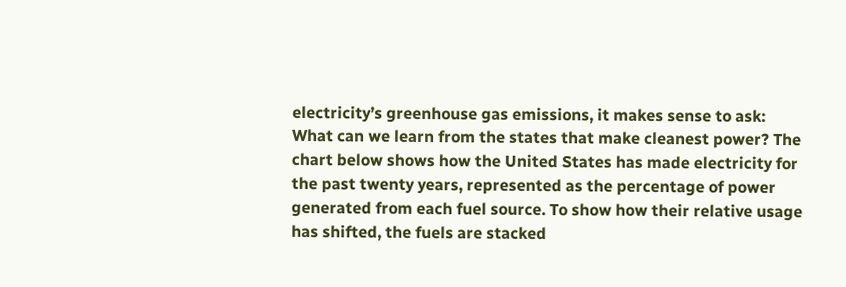electricity’s greenhouse gas emissions, it makes sense to ask: What can we learn from the states that make cleanest power? The chart below shows how the United States has made electricity for the past twenty years, represented as the percentage of power generated from each fuel source. To show how their relative usage has shifted, the fuels are stacked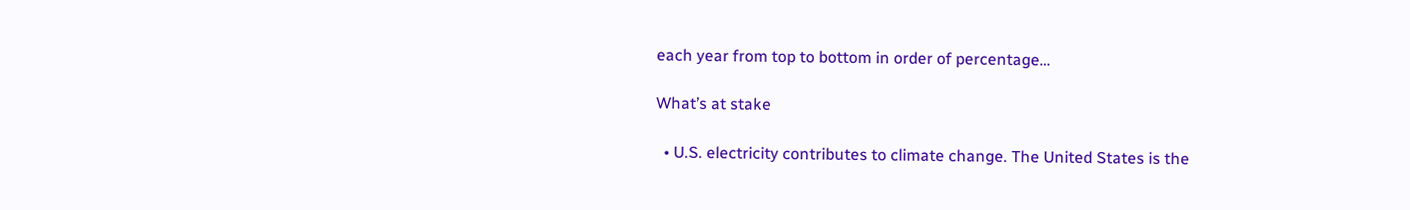each year from top to bottom in order of percentage…

What’s at stake

  • U.S. electricity contributes to climate change. The United States is the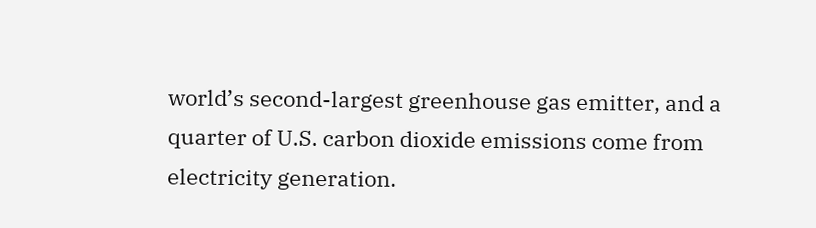world’s second-largest greenhouse gas emitter, and a quarter of U.S. carbon dioxide emissions come from electricity generation.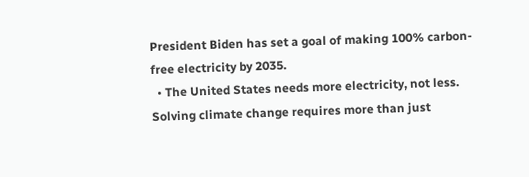President Biden has set a goal of making 100% carbon-free electricity by 2035.
  • The United States needs more electricity, not less. Solving climate change requires more than just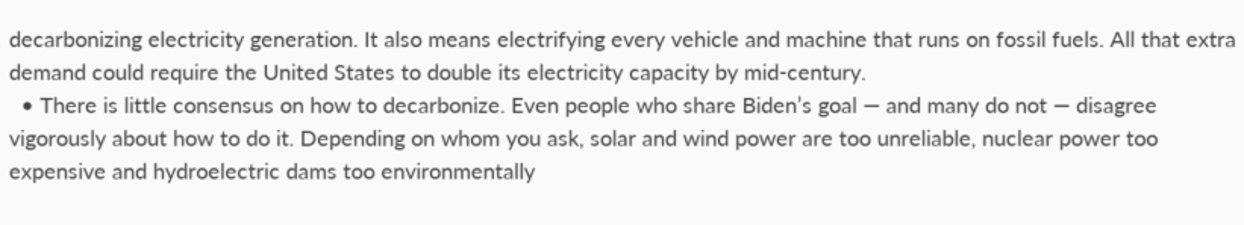decarbonizing electricity generation. It also means electrifying every vehicle and machine that runs on fossil fuels. All that extra demand could require the United States to double its electricity capacity by mid-century.
  • There is little consensus on how to decarbonize. Even people who share Biden’s goal — and many do not — disagree vigorously about how to do it. Depending on whom you ask, solar and wind power are too unreliable, nuclear power too expensive and hydroelectric dams too environmentally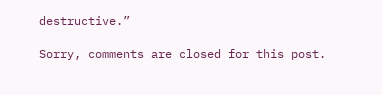destructive.”

Sorry, comments are closed for this post.